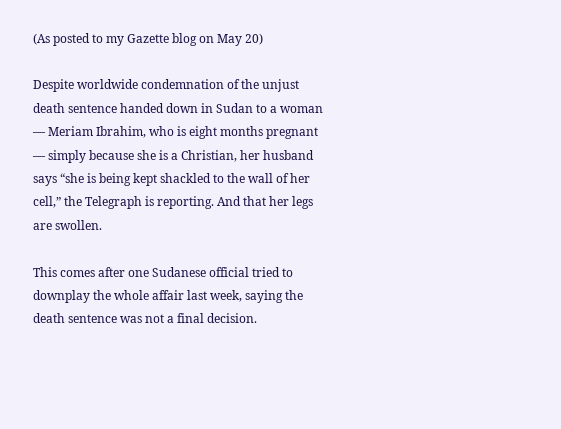(As posted to my Gazette blog on May 20)

Despite worldwide condemnation of the unjust death sentence handed down in Sudan to a woman — Meriam Ibrahim, who is eight months pregnant — simply because she is a Christian, her husband says “she is being kept shackled to the wall of her cell,” the Telegraph is reporting. And that her legs are swollen.

This comes after one Sudanese official tried to downplay the whole affair last week, saying the death sentence was not a final decision.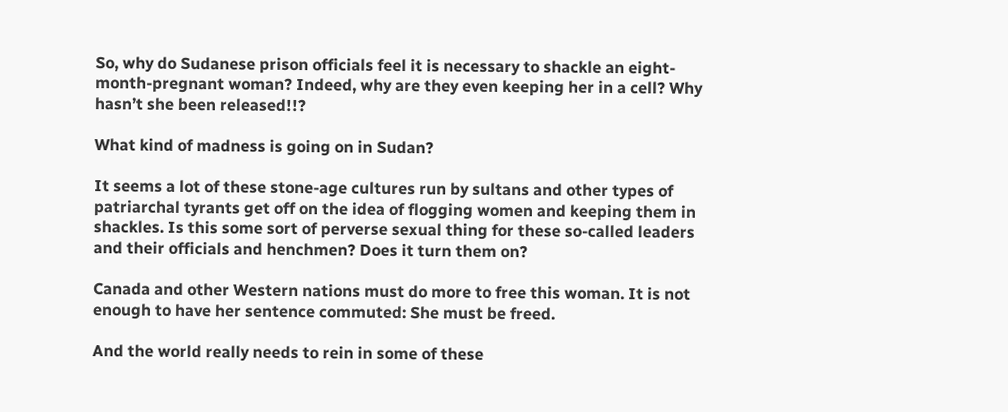So, why do Sudanese prison officials feel it is necessary to shackle an eight-month-pregnant woman? Indeed, why are they even keeping her in a cell? Why hasn’t she been released!!?

What kind of madness is going on in Sudan?

It seems a lot of these stone-age cultures run by sultans and other types of patriarchal tyrants get off on the idea of flogging women and keeping them in shackles. Is this some sort of perverse sexual thing for these so-called leaders and their officials and henchmen? Does it turn them on?

Canada and other Western nations must do more to free this woman. It is not enough to have her sentence commuted: She must be freed.

And the world really needs to rein in some of these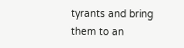tyrants and bring them to an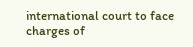international court to face charges of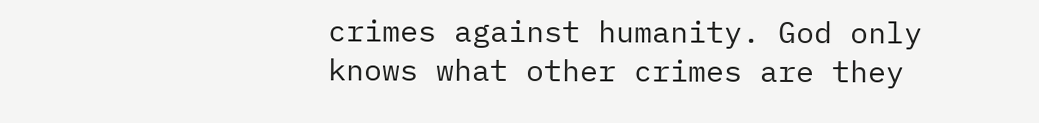crimes against humanity. God only knows what other crimes are they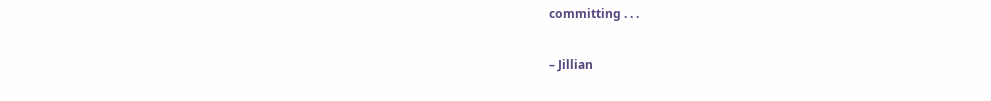committing . . .

– Jillian